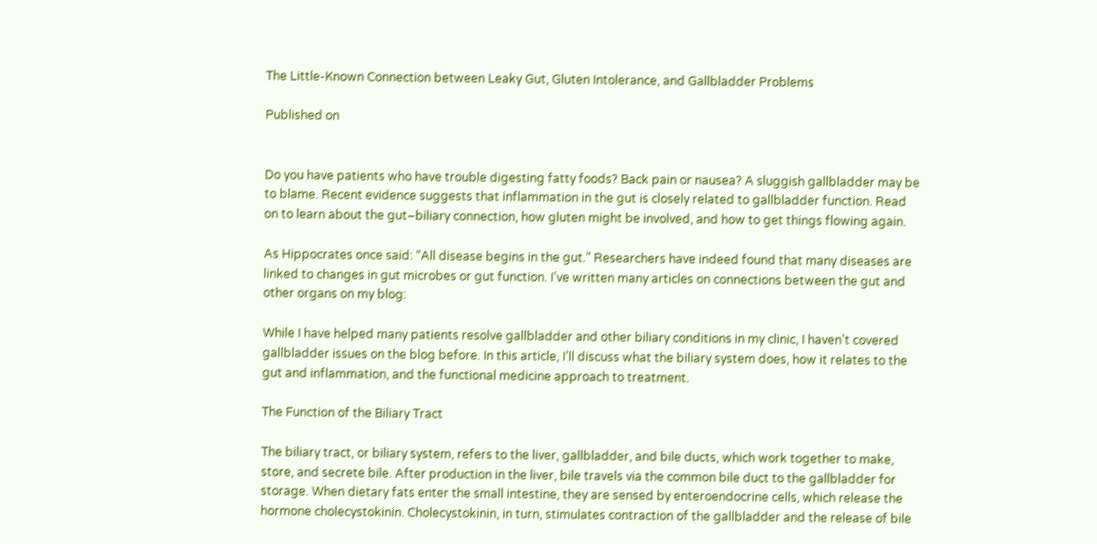The Little-Known Connection between Leaky Gut, Gluten Intolerance, and Gallbladder Problems

Published on


Do you have patients who have trouble digesting fatty foods? Back pain or nausea? A sluggish gallbladder may be to blame. Recent evidence suggests that inflammation in the gut is closely related to gallbladder function. Read on to learn about the gut–biliary connection, how gluten might be involved, and how to get things flowing again.

As Hippocrates once said: “All disease begins in the gut.” Researchers have indeed found that many diseases are linked to changes in gut microbes or gut function. I’ve written many articles on connections between the gut and other organs on my blog:

While I have helped many patients resolve gallbladder and other biliary conditions in my clinic, I haven’t covered gallbladder issues on the blog before. In this article, I’ll discuss what the biliary system does, how it relates to the gut and inflammation, and the functional medicine approach to treatment.

The Function of the Biliary Tract

The biliary tract, or biliary system, refers to the liver, gallbladder, and bile ducts, which work together to make, store, and secrete bile. After production in the liver, bile travels via the common bile duct to the gallbladder for storage. When dietary fats enter the small intestine, they are sensed by enteroendocrine cells, which release the hormone cholecystokinin. Cholecystokinin, in turn, stimulates contraction of the gallbladder and the release of bile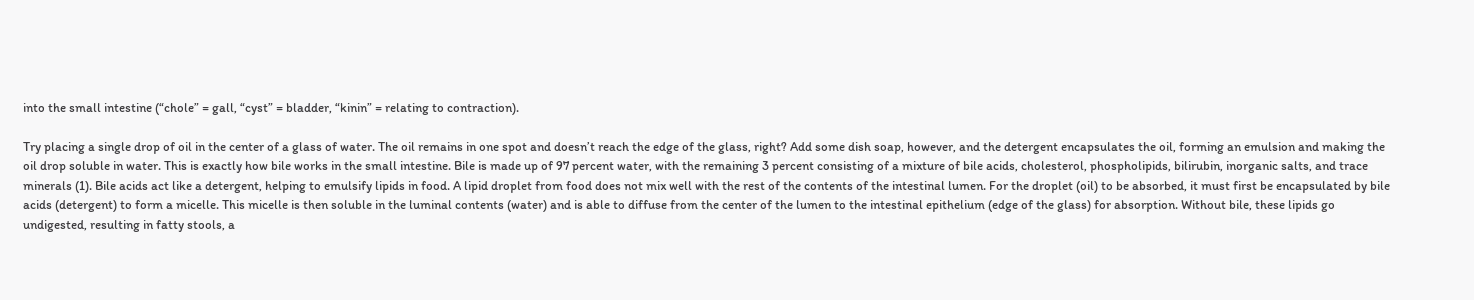into the small intestine (“chole” = gall, “cyst” = bladder, “kinin” = relating to contraction).

Try placing a single drop of oil in the center of a glass of water. The oil remains in one spot and doesn’t reach the edge of the glass, right? Add some dish soap, however, and the detergent encapsulates the oil, forming an emulsion and making the oil drop soluble in water. This is exactly how bile works in the small intestine. Bile is made up of 97 percent water, with the remaining 3 percent consisting of a mixture of bile acids, cholesterol, phospholipids, bilirubin, inorganic salts, and trace minerals (1). Bile acids act like a detergent, helping to emulsify lipids in food. A lipid droplet from food does not mix well with the rest of the contents of the intestinal lumen. For the droplet (oil) to be absorbed, it must first be encapsulated by bile acids (detergent) to form a micelle. This micelle is then soluble in the luminal contents (water) and is able to diffuse from the center of the lumen to the intestinal epithelium (edge of the glass) for absorption. Without bile, these lipids go undigested, resulting in fatty stools, a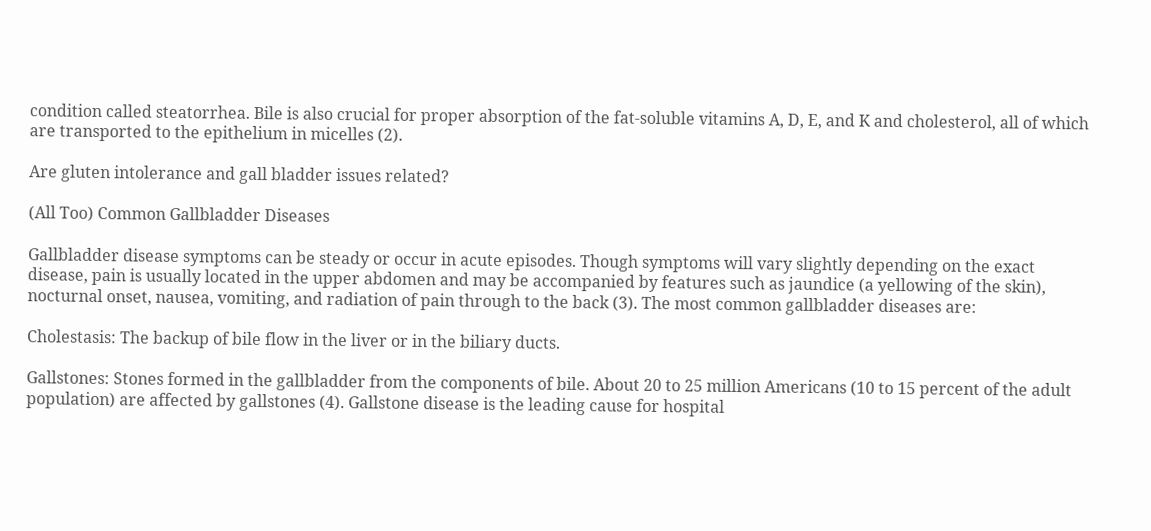condition called steatorrhea. Bile is also crucial for proper absorption of the fat-soluble vitamins A, D, E, and K and cholesterol, all of which are transported to the epithelium in micelles (2).

Are gluten intolerance and gall bladder issues related?

(All Too) Common Gallbladder Diseases

Gallbladder disease symptoms can be steady or occur in acute episodes. Though symptoms will vary slightly depending on the exact disease, pain is usually located in the upper abdomen and may be accompanied by features such as jaundice (a yellowing of the skin), nocturnal onset, nausea, vomiting, and radiation of pain through to the back (3). The most common gallbladder diseases are:

Cholestasis: The backup of bile flow in the liver or in the biliary ducts.

Gallstones: Stones formed in the gallbladder from the components of bile. About 20 to 25 million Americans (10 to 15 percent of the adult population) are affected by gallstones (4). Gallstone disease is the leading cause for hospital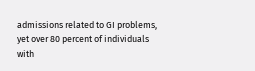admissions related to GI problems, yet over 80 percent of individuals with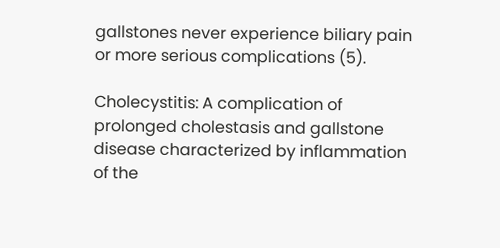gallstones never experience biliary pain or more serious complications (5).

Cholecystitis: A complication of prolonged cholestasis and gallstone disease characterized by inflammation of the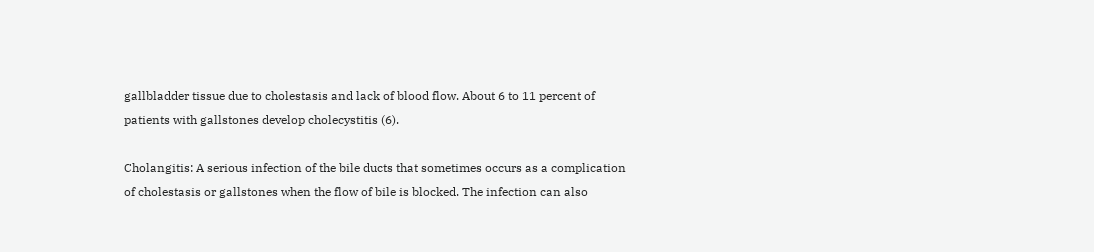gallbladder tissue due to cholestasis and lack of blood flow. About 6 to 11 percent of patients with gallstones develop cholecystitis (6).

Cholangitis: A serious infection of the bile ducts that sometimes occurs as a complication of cholestasis or gallstones when the flow of bile is blocked. The infection can also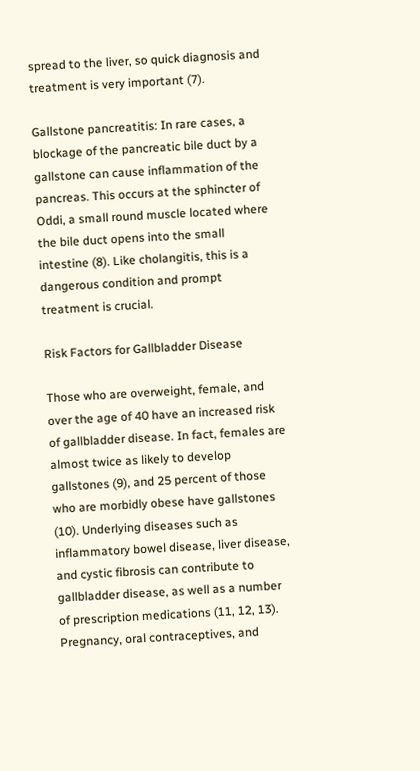spread to the liver, so quick diagnosis and treatment is very important (7).

Gallstone pancreatitis: In rare cases, a blockage of the pancreatic bile duct by a gallstone can cause inflammation of the pancreas. This occurs at the sphincter of Oddi, a small round muscle located where the bile duct opens into the small intestine (8). Like cholangitis, this is a dangerous condition and prompt treatment is crucial.

Risk Factors for Gallbladder Disease

Those who are overweight, female, and over the age of 40 have an increased risk of gallbladder disease. In fact, females are almost twice as likely to develop gallstones (9), and 25 percent of those who are morbidly obese have gallstones (10). Underlying diseases such as inflammatory bowel disease, liver disease, and cystic fibrosis can contribute to gallbladder disease, as well as a number of prescription medications (11, 12, 13). Pregnancy, oral contraceptives, and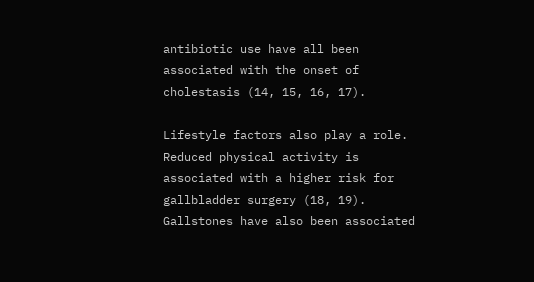antibiotic use have all been associated with the onset of cholestasis (14, 15, 16, 17).

Lifestyle factors also play a role. Reduced physical activity is associated with a higher risk for gallbladder surgery (18, 19). Gallstones have also been associated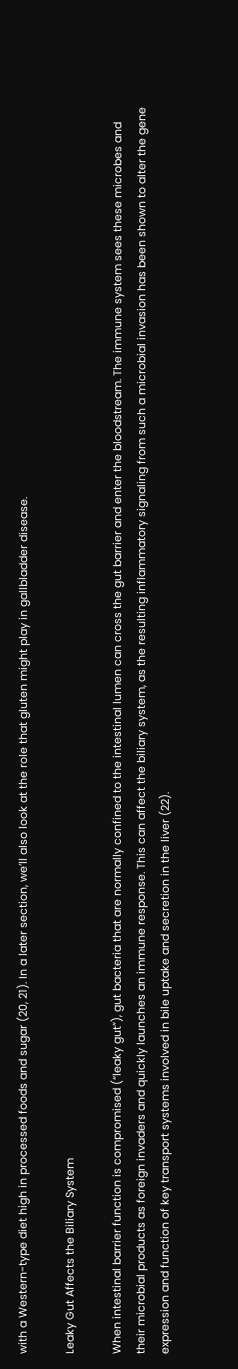with a Western-type diet high in processed foods and sugar (20, 21). In a later section, we’ll also look at the role that gluten might play in gallbladder disease.

Leaky Gut Affects the Biliary System

When intestinal barrier function is compromised (“leaky gut”), gut bacteria that are normally confined to the intestinal lumen can cross the gut barrier and enter the bloodstream. The immune system sees these microbes and their microbial products as foreign invaders and quickly launches an immune response. This can affect the biliary system, as the resulting inflammatory signaling from such a microbial invasion has been shown to alter the gene expression and function of key transport systems involved in bile uptake and secretion in the liver (22).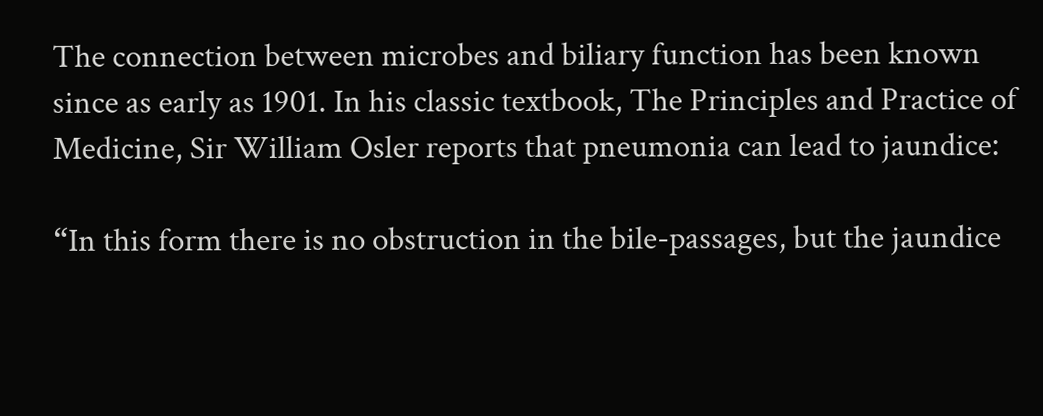The connection between microbes and biliary function has been known since as early as 1901. In his classic textbook, The Principles and Practice of Medicine, Sir William Osler reports that pneumonia can lead to jaundice:

“In this form there is no obstruction in the bile-passages, but the jaundice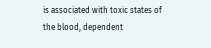is associated with toxic states of the blood, dependent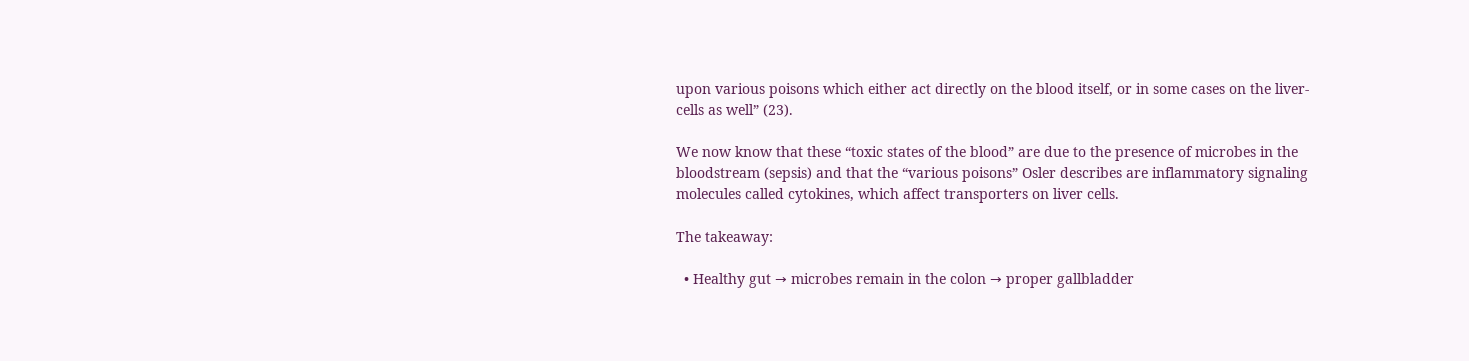upon various poisons which either act directly on the blood itself, or in some cases on the liver-cells as well” (23).

We now know that these “toxic states of the blood” are due to the presence of microbes in the bloodstream (sepsis) and that the “various poisons” Osler describes are inflammatory signaling molecules called cytokines, which affect transporters on liver cells.

The takeaway:

  • Healthy gut → microbes remain in the colon → proper gallbladder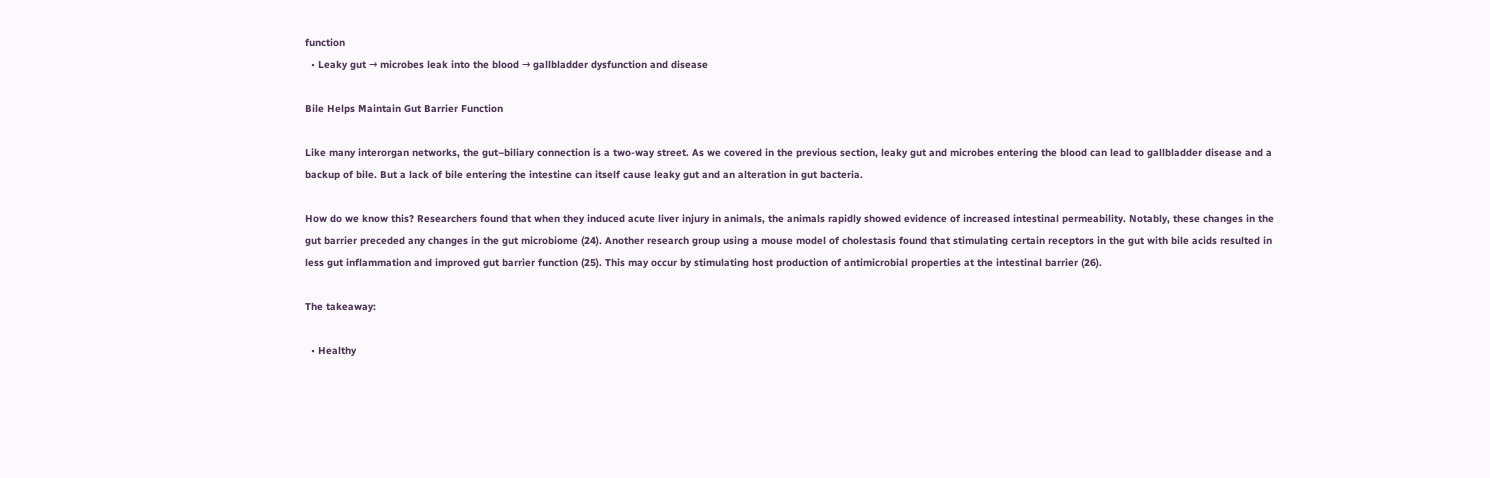function
  • Leaky gut → microbes leak into the blood → gallbladder dysfunction and disease

Bile Helps Maintain Gut Barrier Function

Like many interorgan networks, the gut–biliary connection is a two-way street. As we covered in the previous section, leaky gut and microbes entering the blood can lead to gallbladder disease and a backup of bile. But a lack of bile entering the intestine can itself cause leaky gut and an alteration in gut bacteria.

How do we know this? Researchers found that when they induced acute liver injury in animals, the animals rapidly showed evidence of increased intestinal permeability. Notably, these changes in the gut barrier preceded any changes in the gut microbiome (24). Another research group using a mouse model of cholestasis found that stimulating certain receptors in the gut with bile acids resulted in less gut inflammation and improved gut barrier function (25). This may occur by stimulating host production of antimicrobial properties at the intestinal barrier (26).

The takeaway:

  • Healthy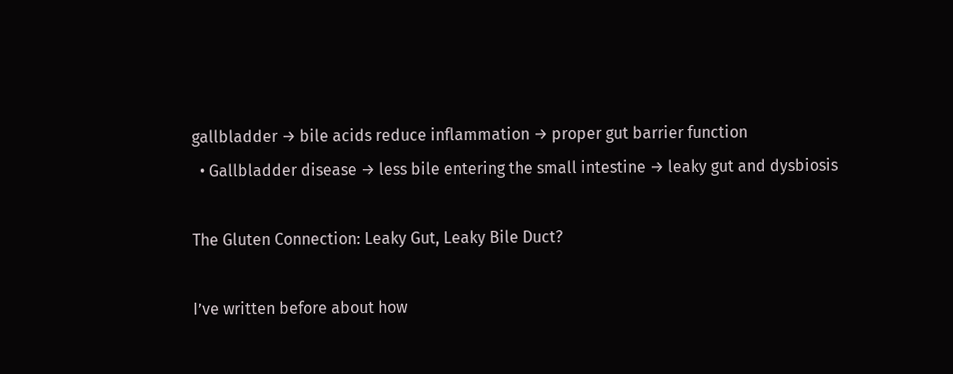gallbladder → bile acids reduce inflammation → proper gut barrier function
  • Gallbladder disease → less bile entering the small intestine → leaky gut and dysbiosis

The Gluten Connection: Leaky Gut, Leaky Bile Duct?

I’ve written before about how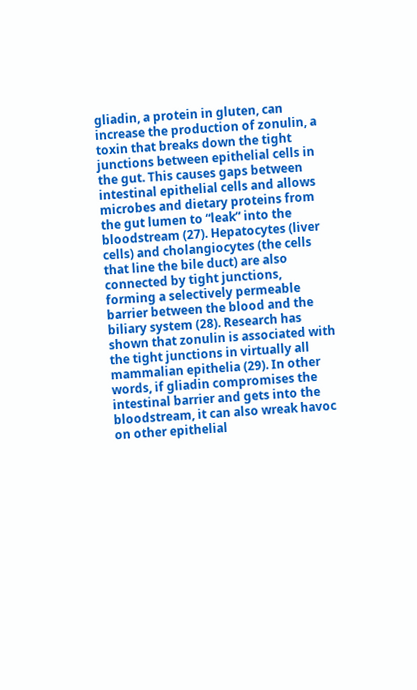gliadin, a protein in gluten, can increase the production of zonulin, a toxin that breaks down the tight junctions between epithelial cells in the gut. This causes gaps between intestinal epithelial cells and allows microbes and dietary proteins from the gut lumen to “leak” into the bloodstream (27). Hepatocytes (liver cells) and cholangiocytes (the cells that line the bile duct) are also connected by tight junctions, forming a selectively permeable barrier between the blood and the biliary system (28). Research has shown that zonulin is associated with the tight junctions in virtually all mammalian epithelia (29). In other words, if gliadin compromises the intestinal barrier and gets into the bloodstream, it can also wreak havoc on other epithelial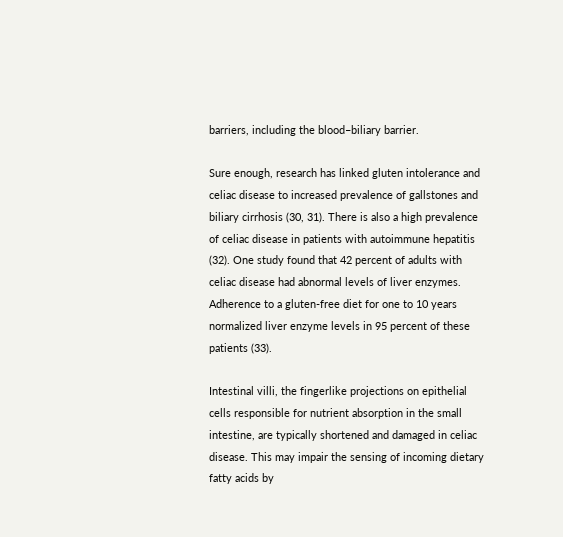barriers, including the blood–biliary barrier.

Sure enough, research has linked gluten intolerance and celiac disease to increased prevalence of gallstones and biliary cirrhosis (30, 31). There is also a high prevalence of celiac disease in patients with autoimmune hepatitis (32). One study found that 42 percent of adults with celiac disease had abnormal levels of liver enzymes. Adherence to a gluten-free diet for one to 10 years normalized liver enzyme levels in 95 percent of these patients (33).

Intestinal villi, the fingerlike projections on epithelial cells responsible for nutrient absorption in the small intestine, are typically shortened and damaged in celiac disease. This may impair the sensing of incoming dietary fatty acids by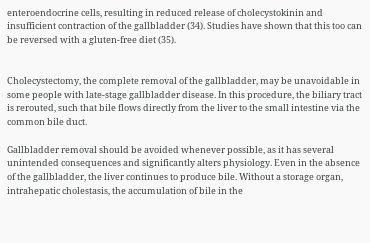enteroendocrine cells, resulting in reduced release of cholecystokinin and insufficient contraction of the gallbladder (34). Studies have shown that this too can be reversed with a gluten-free diet (35).


Cholecystectomy, the complete removal of the gallbladder, may be unavoidable in some people with late-stage gallbladder disease. In this procedure, the biliary tract is rerouted, such that bile flows directly from the liver to the small intestine via the common bile duct.

Gallbladder removal should be avoided whenever possible, as it has several unintended consequences and significantly alters physiology. Even in the absence of the gallbladder, the liver continues to produce bile. Without a storage organ, intrahepatic cholestasis, the accumulation of bile in the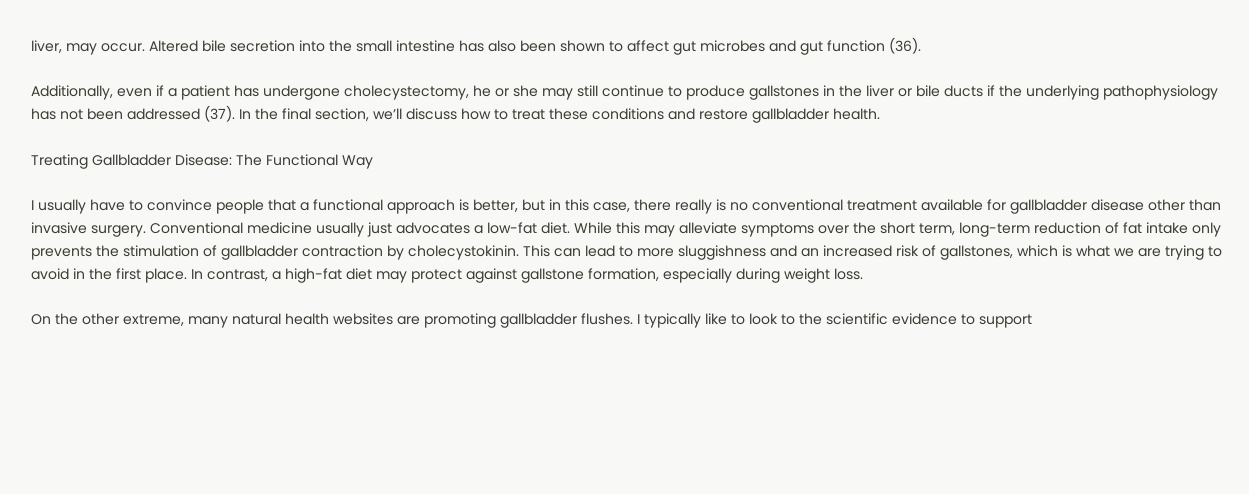liver, may occur. Altered bile secretion into the small intestine has also been shown to affect gut microbes and gut function (36).

Additionally, even if a patient has undergone cholecystectomy, he or she may still continue to produce gallstones in the liver or bile ducts if the underlying pathophysiology has not been addressed (37). In the final section, we’ll discuss how to treat these conditions and restore gallbladder health.

Treating Gallbladder Disease: The Functional Way

I usually have to convince people that a functional approach is better, but in this case, there really is no conventional treatment available for gallbladder disease other than invasive surgery. Conventional medicine usually just advocates a low-fat diet. While this may alleviate symptoms over the short term, long-term reduction of fat intake only prevents the stimulation of gallbladder contraction by cholecystokinin. This can lead to more sluggishness and an increased risk of gallstones, which is what we are trying to avoid in the first place. In contrast, a high-fat diet may protect against gallstone formation, especially during weight loss.

On the other extreme, many natural health websites are promoting gallbladder flushes. I typically like to look to the scientific evidence to support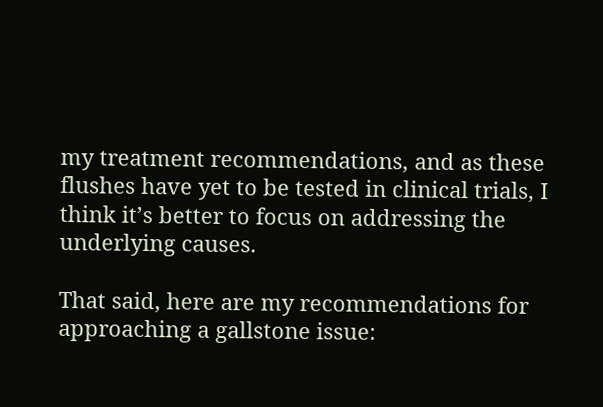my treatment recommendations, and as these flushes have yet to be tested in clinical trials, I think it’s better to focus on addressing the underlying causes.

That said, here are my recommendations for approaching a gallstone issue: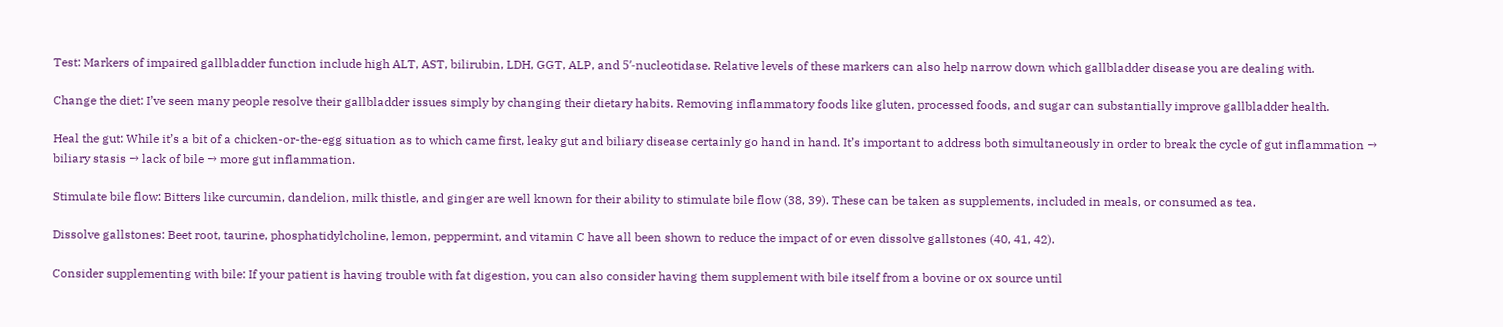Test: Markers of impaired gallbladder function include high ALT, AST, bilirubin, LDH, GGT, ALP, and 5ʹ-nucleotidase. Relative levels of these markers can also help narrow down which gallbladder disease you are dealing with.

Change the diet: I’ve seen many people resolve their gallbladder issues simply by changing their dietary habits. Removing inflammatory foods like gluten, processed foods, and sugar can substantially improve gallbladder health.

Heal the gut: While it’s a bit of a chicken-or-the-egg situation as to which came first, leaky gut and biliary disease certainly go hand in hand. It’s important to address both simultaneously in order to break the cycle of gut inflammation → biliary stasis → lack of bile → more gut inflammation.

Stimulate bile flow: Bitters like curcumin, dandelion, milk thistle, and ginger are well known for their ability to stimulate bile flow (38, 39). These can be taken as supplements, included in meals, or consumed as tea.

Dissolve gallstones: Beet root, taurine, phosphatidylcholine, lemon, peppermint, and vitamin C have all been shown to reduce the impact of or even dissolve gallstones (40, 41, 42).

Consider supplementing with bile: If your patient is having trouble with fat digestion, you can also consider having them supplement with bile itself from a bovine or ox source until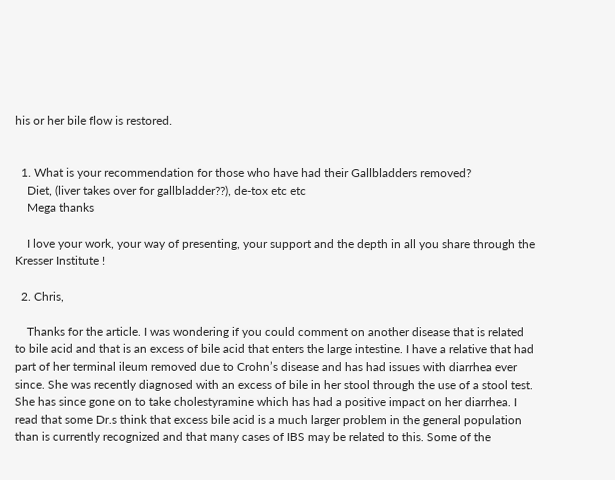his or her bile flow is restored.


  1. What is your recommendation for those who have had their Gallbladders removed?
    Diet, (liver takes over for gallbladder??), de-tox etc etc
    Mega thanks

    I love your work, your way of presenting, your support and the depth in all you share through the Kresser Institute !

  2. Chris,

    Thanks for the article. I was wondering if you could comment on another disease that is related to bile acid and that is an excess of bile acid that enters the large intestine. I have a relative that had part of her terminal ileum removed due to Crohn’s disease and has had issues with diarrhea ever since. She was recently diagnosed with an excess of bile in her stool through the use of a stool test. She has since gone on to take cholestyramine which has had a positive impact on her diarrhea. I read that some Dr.s think that excess bile acid is a much larger problem in the general population than is currently recognized and that many cases of IBS may be related to this. Some of the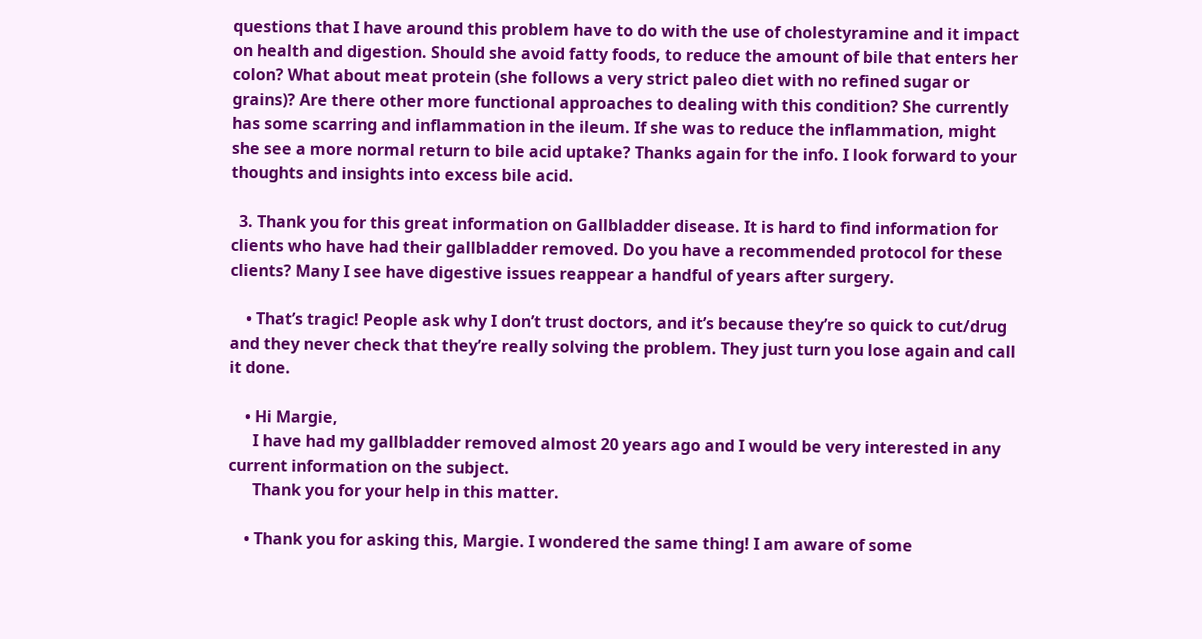questions that I have around this problem have to do with the use of cholestyramine and it impact on health and digestion. Should she avoid fatty foods, to reduce the amount of bile that enters her colon? What about meat protein (she follows a very strict paleo diet with no refined sugar or grains)? Are there other more functional approaches to dealing with this condition? She currently has some scarring and inflammation in the ileum. If she was to reduce the inflammation, might she see a more normal return to bile acid uptake? Thanks again for the info. I look forward to your thoughts and insights into excess bile acid.

  3. Thank you for this great information on Gallbladder disease. It is hard to find information for clients who have had their gallbladder removed. Do you have a recommended protocol for these clients? Many I see have digestive issues reappear a handful of years after surgery.

    • That’s tragic! People ask why I don’t trust doctors, and it’s because they’re so quick to cut/drug and they never check that they’re really solving the problem. They just turn you lose again and call it done.

    • Hi Margie,
      I have had my gallbladder removed almost 20 years ago and I would be very interested in any current information on the subject.
      Thank you for your help in this matter.

    • Thank you for asking this, Margie. I wondered the same thing! I am aware of some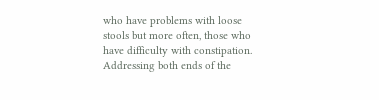who have problems with loose stools but more often, those who have difficulty with constipation. Addressing both ends of the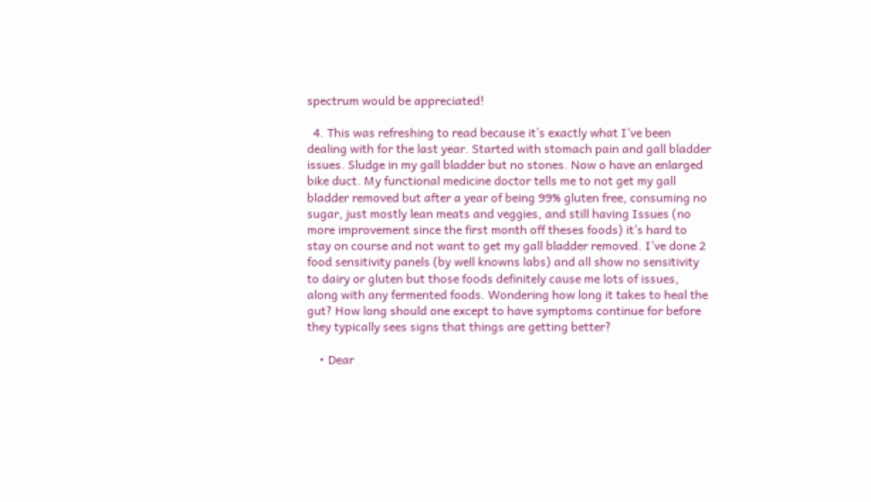spectrum would be appreciated!

  4. This was refreshing to read because it’s exactly what I’ve been dealing with for the last year. Started with stomach pain and gall bladder issues. Sludge in my gall bladder but no stones. Now o have an enlarged bike duct. My functional medicine doctor tells me to not get my gall bladder removed but after a year of being 99% gluten free, consuming no sugar, just mostly lean meats and veggies, and still having Issues (no more improvement since the first month off theses foods) it’s hard to stay on course and not want to get my gall bladder removed. I’ve done 2 food sensitivity panels (by well knowns labs) and all show no sensitivity to dairy or gluten but those foods definitely cause me lots of issues, along with any fermented foods. Wondering how long it takes to heal the gut? How long should one except to have symptoms continue for before they typically sees signs that things are getting better?

    • Dear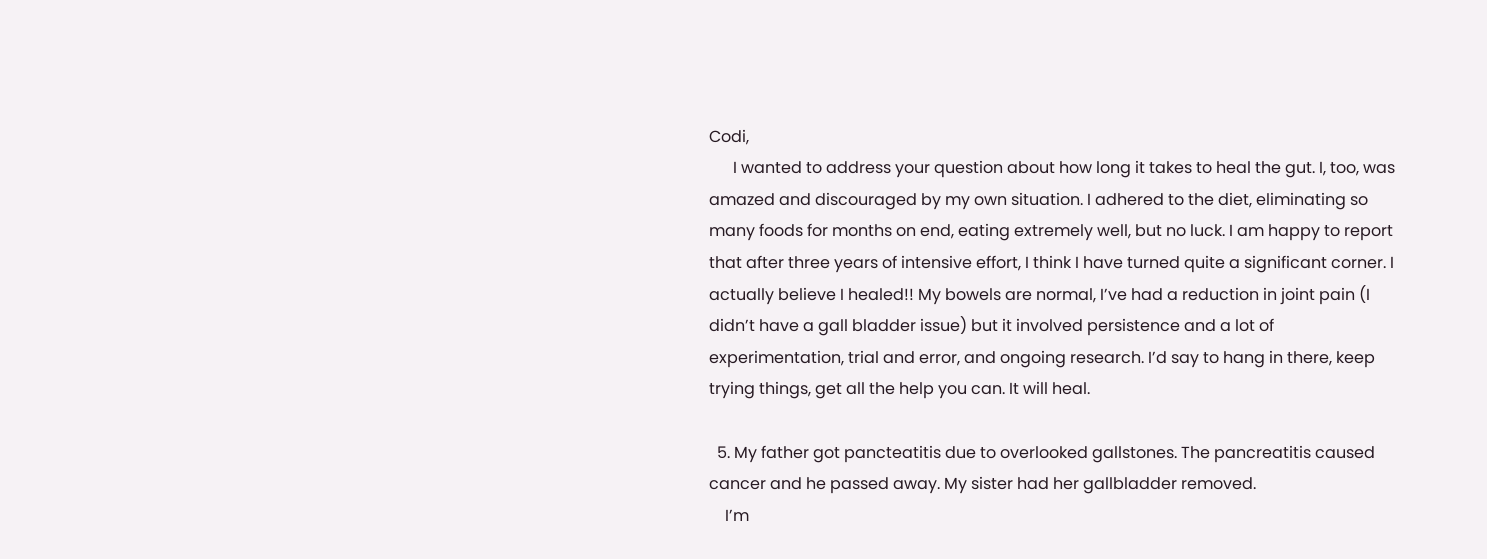Codi,
      I wanted to address your question about how long it takes to heal the gut. I, too, was amazed and discouraged by my own situation. I adhered to the diet, eliminating so many foods for months on end, eating extremely well, but no luck. I am happy to report that after three years of intensive effort, I think I have turned quite a significant corner. I actually believe I healed!! My bowels are normal, I’ve had a reduction in joint pain (I didn’t have a gall bladder issue) but it involved persistence and a lot of experimentation, trial and error, and ongoing research. I’d say to hang in there, keep trying things, get all the help you can. It will heal.

  5. My father got pancteatitis due to overlooked gallstones. The pancreatitis caused cancer and he passed away. My sister had her gallbladder removed.
    I’m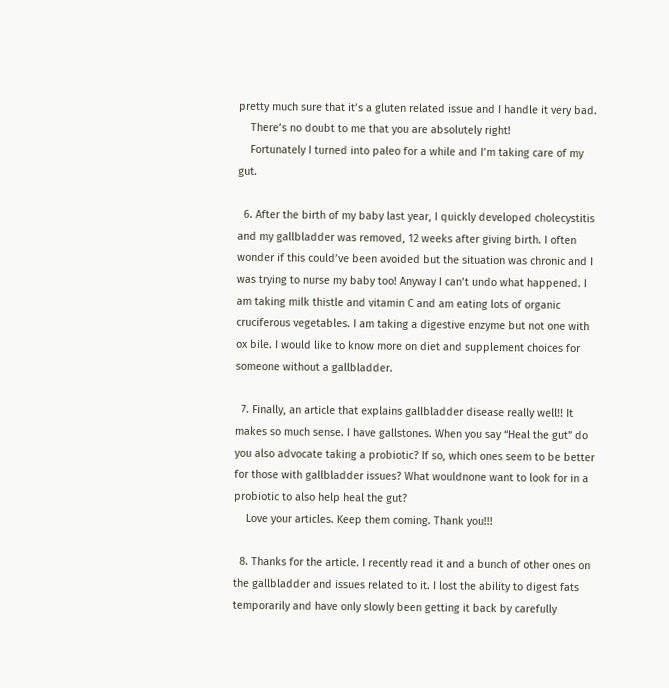pretty much sure that it’s a gluten related issue and I handle it very bad.
    There’s no doubt to me that you are absolutely right!
    Fortunately I turned into paleo for a while and I’m taking care of my gut.

  6. After the birth of my baby last year, I quickly developed cholecystitis and my gallbladder was removed, 12 weeks after giving birth. I often wonder if this could’ve been avoided but the situation was chronic and I was trying to nurse my baby too! Anyway I can’t undo what happened. I am taking milk thistle and vitamin C and am eating lots of organic cruciferous vegetables. I am taking a digestive enzyme but not one with ox bile. I would like to know more on diet and supplement choices for someone without a gallbladder.

  7. Finally, an article that explains gallbladder disease really well!! It makes so much sense. I have gallstones. When you say “Heal the gut” do you also advocate taking a probiotic? If so, which ones seem to be better for those with gallbladder issues? What wouldnone want to look for in a probiotic to also help heal the gut?
    Love your articles. Keep them coming. Thank you!!!

  8. Thanks for the article. I recently read it and a bunch of other ones on the gallbladder and issues related to it. I lost the ability to digest fats temporarily and have only slowly been getting it back by carefully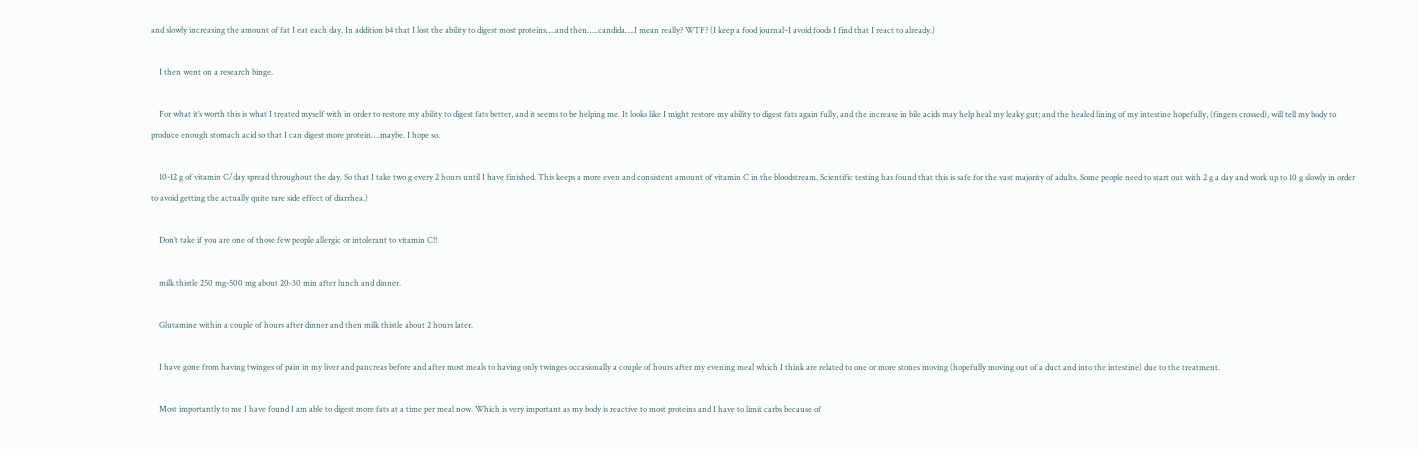and slowly increasing the amount of fat I eat each day. In addition b4 that I lost the ability to digest most proteins….and then…..candida….I mean really? WTF? (I keep a food journal–I avoid foods I find that I react to already.)

    I then went on a research binge.

    For what it’s worth this is what I treated myself with in order to restore my ability to digest fats better, and it seems to be helping me. It looks like I might restore my ability to digest fats again fully, and the increase in bile acids may help heal my leaky gut; and the healed lining of my intestine hopefully, (fingers crossed), will tell my body to produce enough stomach acid so that I can digest more protein….maybe. I hope so.

    10-12 g of vitamin C/day spread throughout the day. So that I take two g every 2 hours until I have finished. This keeps a more even and consistent amount of vitamin C in the bloodstream. Scientific testing has found that this is safe for the vast majority of adults. Some people need to start out with 2 g a day and work up to 10 g slowly in order to avoid getting the actually quite rare side effect of diarrhea.)

    Don’t take if you are one of those few people allergic or intolerant to vitamin C!!

    milk thistle 250 mg-500 mg about 20-30 min after lunch and dinner.

    Glutamine within a couple of hours after dinner and then milk thistle about 2 hours later.

    I have gone from having twinges of pain in my liver and pancreas before and after most meals to having only twinges occasionally a couple of hours after my evening meal which I think are related to one or more stones moving (hopefully moving out of a duct and into the intestine) due to the treatment.

    Most importantly to me I have found I am able to digest more fats at a time per meal now. Which is very important as my body is reactive to most proteins and I have to limit carbs because of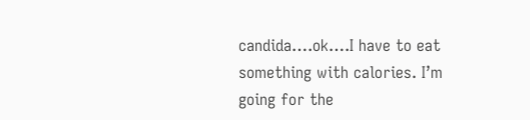candida….ok….I have to eat something with calories. I’m going for the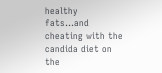healthy fats…and cheating with the candida diet on the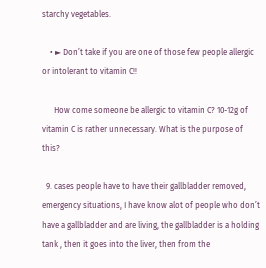starchy vegetables.

    • ► Don’t take if you are one of those few people allergic or intolerant to vitamin C!!

      How come someone be allergic to vitamin C? 10-12g of vitamin C is rather unnecessary. What is the purpose of this?

  9. cases people have to have their gallbladder removed, emergency situations, I have know alot of people who don’t have a gallbladder and are living, the gallbladder is a holding tank , then it goes into the liver, then from the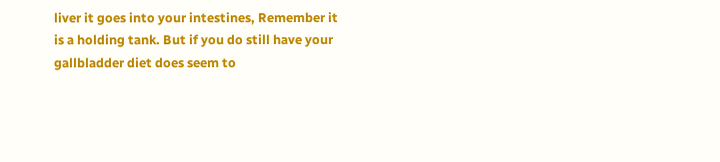liver it goes into your intestines, Remember it is a holding tank. But if you do still have your gallbladder diet does seem to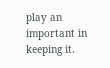play an important in keeping it.